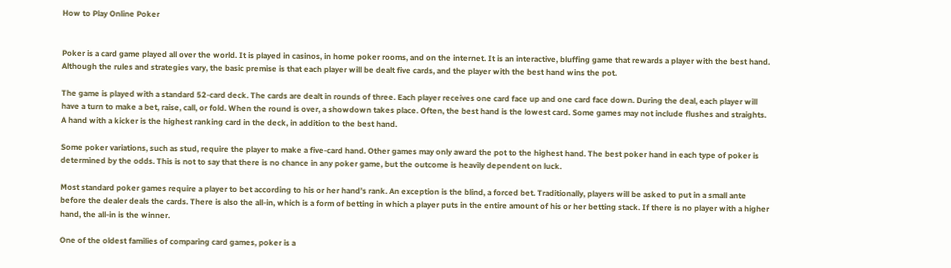How to Play Online Poker


Poker is a card game played all over the world. It is played in casinos, in home poker rooms, and on the internet. It is an interactive, bluffing game that rewards a player with the best hand. Although the rules and strategies vary, the basic premise is that each player will be dealt five cards, and the player with the best hand wins the pot.

The game is played with a standard 52-card deck. The cards are dealt in rounds of three. Each player receives one card face up and one card face down. During the deal, each player will have a turn to make a bet, raise, call, or fold. When the round is over, a showdown takes place. Often, the best hand is the lowest card. Some games may not include flushes and straights. A hand with a kicker is the highest ranking card in the deck, in addition to the best hand.

Some poker variations, such as stud, require the player to make a five-card hand. Other games may only award the pot to the highest hand. The best poker hand in each type of poker is determined by the odds. This is not to say that there is no chance in any poker game, but the outcome is heavily dependent on luck.

Most standard poker games require a player to bet according to his or her hand’s rank. An exception is the blind, a forced bet. Traditionally, players will be asked to put in a small ante before the dealer deals the cards. There is also the all-in, which is a form of betting in which a player puts in the entire amount of his or her betting stack. If there is no player with a higher hand, the all-in is the winner.

One of the oldest families of comparing card games, poker is a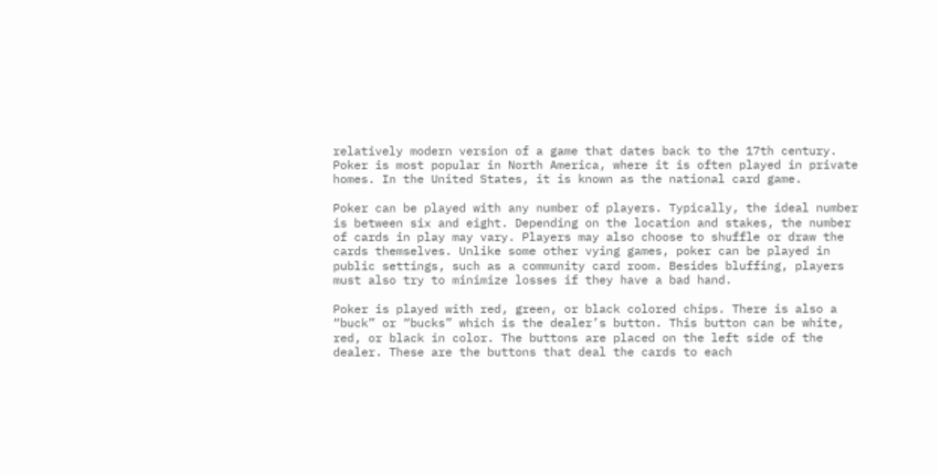relatively modern version of a game that dates back to the 17th century. Poker is most popular in North America, where it is often played in private homes. In the United States, it is known as the national card game.

Poker can be played with any number of players. Typically, the ideal number is between six and eight. Depending on the location and stakes, the number of cards in play may vary. Players may also choose to shuffle or draw the cards themselves. Unlike some other vying games, poker can be played in public settings, such as a community card room. Besides bluffing, players must also try to minimize losses if they have a bad hand.

Poker is played with red, green, or black colored chips. There is also a “buck” or “bucks” which is the dealer’s button. This button can be white, red, or black in color. The buttons are placed on the left side of the dealer. These are the buttons that deal the cards to each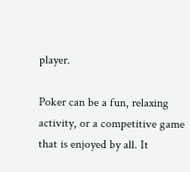player.

Poker can be a fun, relaxing activity, or a competitive game that is enjoyed by all. It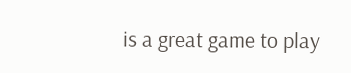is a great game to play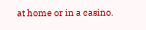at home or in a casino.